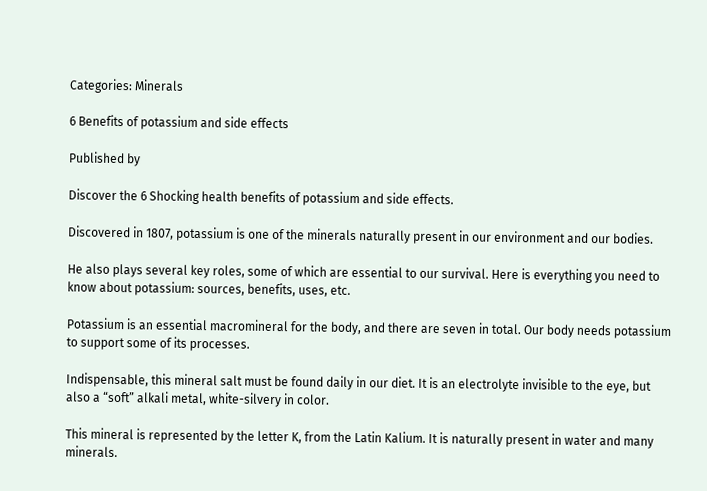Categories: Minerals

6 Benefits of potassium and side effects

Published by

Discover the 6 Shocking health benefits of potassium and side effects.

Discovered in 1807, potassium is one of the minerals naturally present in our environment and our bodies.

He also plays several key roles, some of which are essential to our survival. Here is everything you need to know about potassium: sources, benefits, uses, etc.

Potassium is an essential macromineral for the body, and there are seven in total. Our body needs potassium to support some of its processes.

Indispensable, this mineral salt must be found daily in our diet. It is an electrolyte invisible to the eye, but also a “soft” alkali metal, white-silvery in color.

This mineral is represented by the letter K, from the Latin Kalium. It is naturally present in water and many minerals.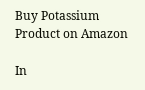Buy Potassium Product on Amazon

In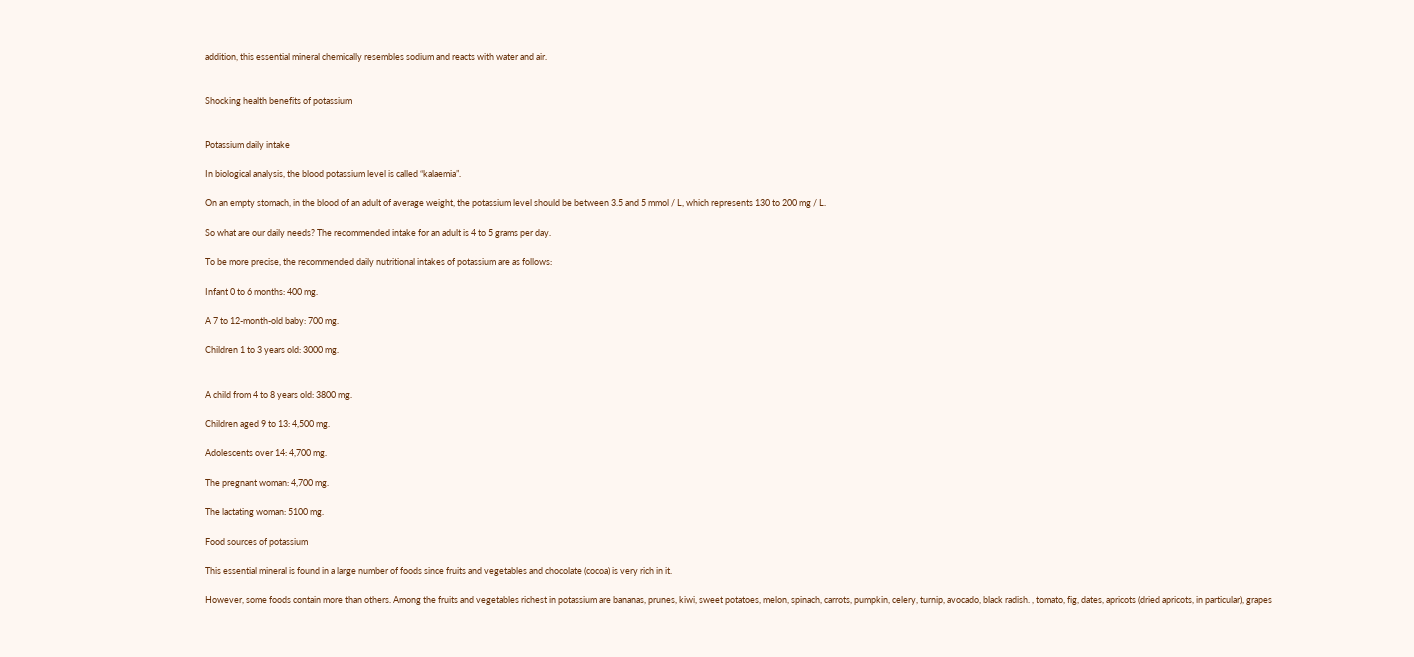addition, this essential mineral chemically resembles sodium and reacts with water and air.


Shocking health benefits of potassium


Potassium daily intake

In biological analysis, the blood potassium level is called “kalaemia”.

On an empty stomach, in the blood of an adult of average weight, the potassium level should be between 3.5 and 5 mmol / L, which represents 130 to 200 mg / L.

So what are our daily needs? The recommended intake for an adult is 4 to 5 grams per day.

To be more precise, the recommended daily nutritional intakes of potassium are as follows:

Infant 0 to 6 months: 400 mg.

A 7 to 12-month-old baby: 700 mg.

Children 1 to 3 years old: 3000 mg.


A child from 4 to 8 years old: 3800 mg.

Children aged 9 to 13: 4,500 mg.

Adolescents over 14: 4,700 mg.

The pregnant woman: 4,700 mg.

The lactating woman: 5100 mg.

Food sources of potassium

This essential mineral is found in a large number of foods since fruits and vegetables and chocolate (cocoa) is very rich in it.

However, some foods contain more than others. Among the fruits and vegetables richest in potassium are bananas, prunes, kiwi, sweet potatoes, melon, spinach, carrots, pumpkin, celery, turnip, avocado, black radish. , tomato, fig, dates, apricots (dried apricots, in particular), grapes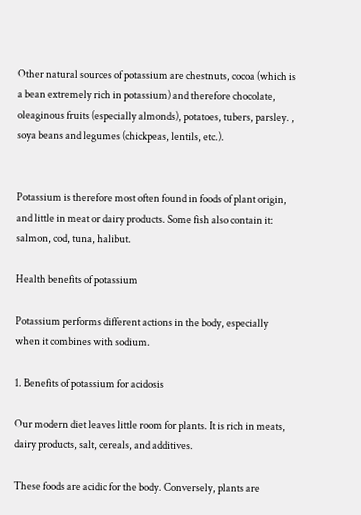Other natural sources of potassium are chestnuts, cocoa (which is a bean extremely rich in potassium) and therefore chocolate, oleaginous fruits (especially almonds), potatoes, tubers, parsley. , soya beans and legumes (chickpeas, lentils, etc.).


Potassium is therefore most often found in foods of plant origin, and little in meat or dairy products. Some fish also contain it: salmon, cod, tuna, halibut.

Health benefits of potassium

Potassium performs different actions in the body, especially when it combines with sodium.

1. Benefits of potassium for acidosis

Our modern diet leaves little room for plants. It is rich in meats, dairy products, salt, cereals, and additives.

These foods are acidic for the body. Conversely, plants are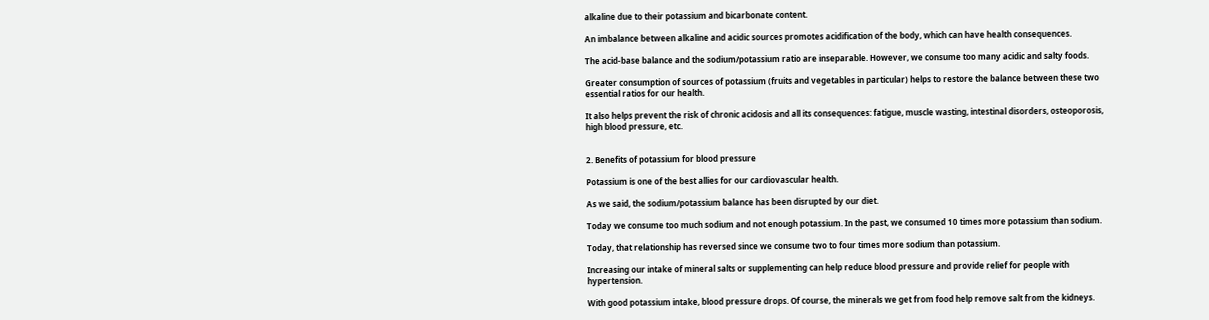alkaline due to their potassium and bicarbonate content.

An imbalance between alkaline and acidic sources promotes acidification of the body, which can have health consequences.

The acid-base balance and the sodium/potassium ratio are inseparable. However, we consume too many acidic and salty foods.

Greater consumption of sources of potassium (fruits and vegetables in particular) helps to restore the balance between these two essential ratios for our health.

It also helps prevent the risk of chronic acidosis and all its consequences: fatigue, muscle wasting, intestinal disorders, osteoporosis, high blood pressure, etc.


2. Benefits of potassium for blood pressure

Potassium is one of the best allies for our cardiovascular health.

As we said, the sodium/potassium balance has been disrupted by our diet.

Today we consume too much sodium and not enough potassium. In the past, we consumed 10 times more potassium than sodium.

Today, that relationship has reversed since we consume two to four times more sodium than potassium.

Increasing our intake of mineral salts or supplementing can help reduce blood pressure and provide relief for people with hypertension.

With good potassium intake, blood pressure drops. Of course, the minerals we get from food help remove salt from the kidneys.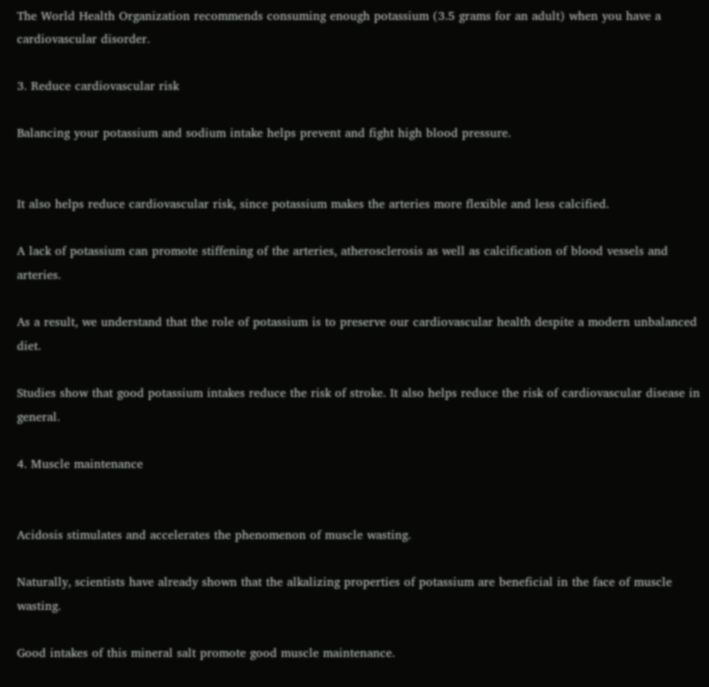The World Health Organization recommends consuming enough potassium (3.5 grams for an adult) when you have a cardiovascular disorder.

3. Reduce cardiovascular risk

Balancing your potassium and sodium intake helps prevent and fight high blood pressure.


It also helps reduce cardiovascular risk, since potassium makes the arteries more flexible and less calcified.

A lack of potassium can promote stiffening of the arteries, atherosclerosis as well as calcification of blood vessels and arteries.

As a result, we understand that the role of potassium is to preserve our cardiovascular health despite a modern unbalanced diet.

Studies show that good potassium intakes reduce the risk of stroke. It also helps reduce the risk of cardiovascular disease in general.

4. Muscle maintenance


Acidosis stimulates and accelerates the phenomenon of muscle wasting.

Naturally, scientists have already shown that the alkalizing properties of potassium are beneficial in the face of muscle wasting.

Good intakes of this mineral salt promote good muscle maintenance.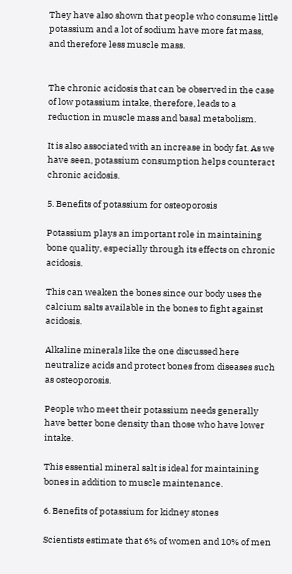They have also shown that people who consume little potassium and a lot of sodium have more fat mass, and therefore less muscle mass.


The chronic acidosis that can be observed in the case of low potassium intake, therefore, leads to a reduction in muscle mass and basal metabolism.

It is also associated with an increase in body fat. As we have seen, potassium consumption helps counteract chronic acidosis.

5. Benefits of potassium for osteoporosis

Potassium plays an important role in maintaining bone quality, especially through its effects on chronic acidosis.

This can weaken the bones since our body uses the calcium salts available in the bones to fight against acidosis.

Alkaline minerals like the one discussed here neutralize acids and protect bones from diseases such as osteoporosis.

People who meet their potassium needs generally have better bone density than those who have lower intake.

This essential mineral salt is ideal for maintaining bones in addition to muscle maintenance.

6. Benefits of potassium for kidney stones

Scientists estimate that 6% of women and 10% of men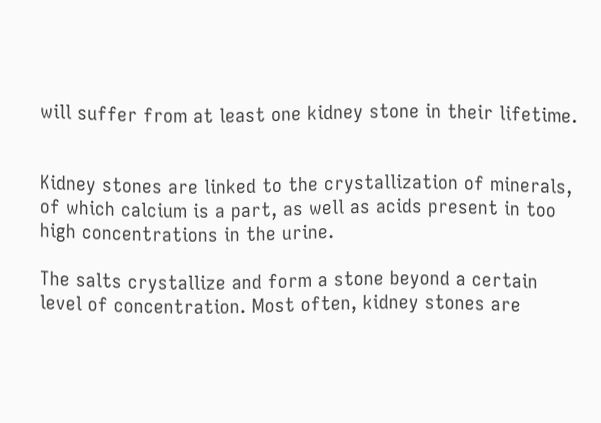will suffer from at least one kidney stone in their lifetime.


Kidney stones are linked to the crystallization of minerals, of which calcium is a part, as well as acids present in too high concentrations in the urine.

The salts crystallize and form a stone beyond a certain level of concentration. Most often, kidney stones are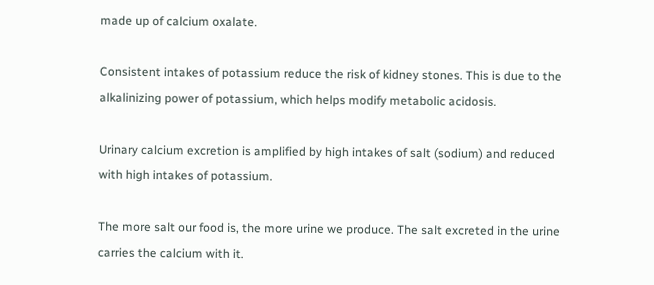made up of calcium oxalate.

Consistent intakes of potassium reduce the risk of kidney stones. This is due to the alkalinizing power of potassium, which helps modify metabolic acidosis.

Urinary calcium excretion is amplified by high intakes of salt (sodium) and reduced with high intakes of potassium.

The more salt our food is, the more urine we produce. The salt excreted in the urine carries the calcium with it.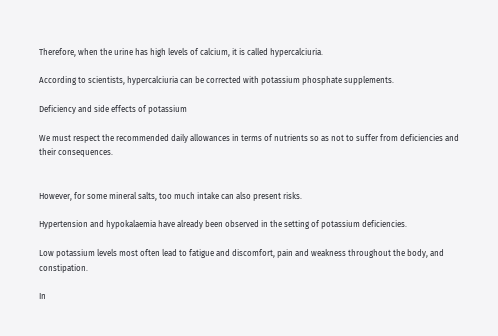Therefore, when the urine has high levels of calcium, it is called hypercalciuria.

According to scientists, hypercalciuria can be corrected with potassium phosphate supplements.

Deficiency and side effects of potassium

We must respect the recommended daily allowances in terms of nutrients so as not to suffer from deficiencies and their consequences.


However, for some mineral salts, too much intake can also present risks.

Hypertension and hypokalaemia have already been observed in the setting of potassium deficiencies.

Low potassium levels most often lead to fatigue and discomfort, pain and weakness throughout the body, and constipation.

In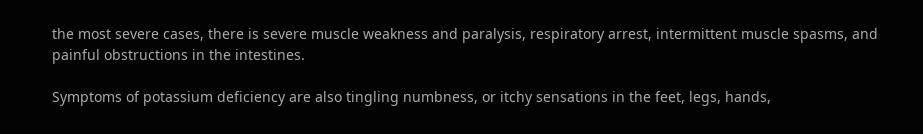the most severe cases, there is severe muscle weakness and paralysis, respiratory arrest, intermittent muscle spasms, and painful obstructions in the intestines.

Symptoms of potassium deficiency are also tingling numbness, or itchy sensations in the feet, legs, hands,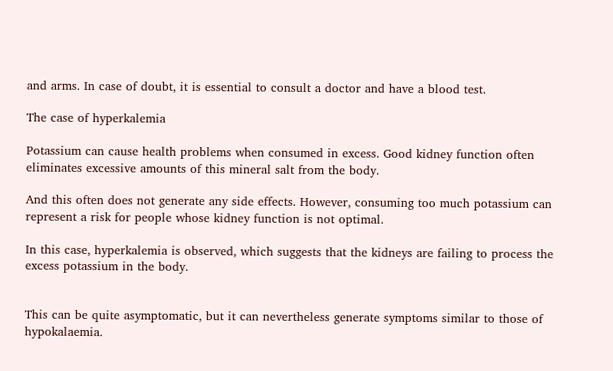and arms. In case of doubt, it is essential to consult a doctor and have a blood test.

The case of hyperkalemia

Potassium can cause health problems when consumed in excess. Good kidney function often eliminates excessive amounts of this mineral salt from the body.

And this often does not generate any side effects. However, consuming too much potassium can represent a risk for people whose kidney function is not optimal.

In this case, hyperkalemia is observed, which suggests that the kidneys are failing to process the excess potassium in the body.


This can be quite asymptomatic, but it can nevertheless generate symptoms similar to those of hypokalaemia.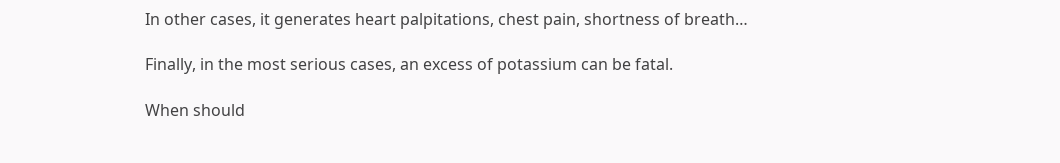In other cases, it generates heart palpitations, chest pain, shortness of breath…

Finally, in the most serious cases, an excess of potassium can be fatal.

When should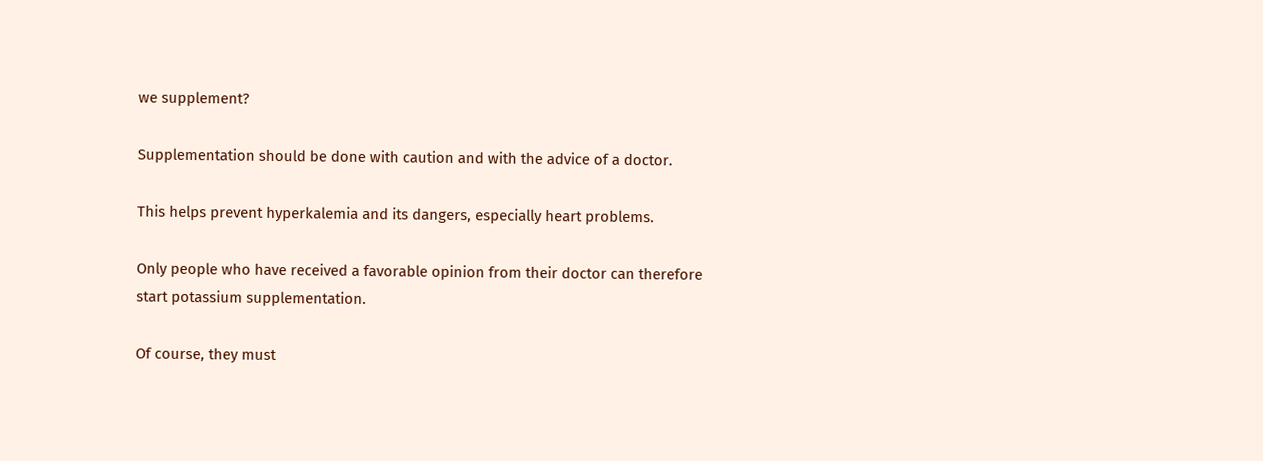we supplement?

Supplementation should be done with caution and with the advice of a doctor.

This helps prevent hyperkalemia and its dangers, especially heart problems.

Only people who have received a favorable opinion from their doctor can therefore start potassium supplementation.

Of course, they must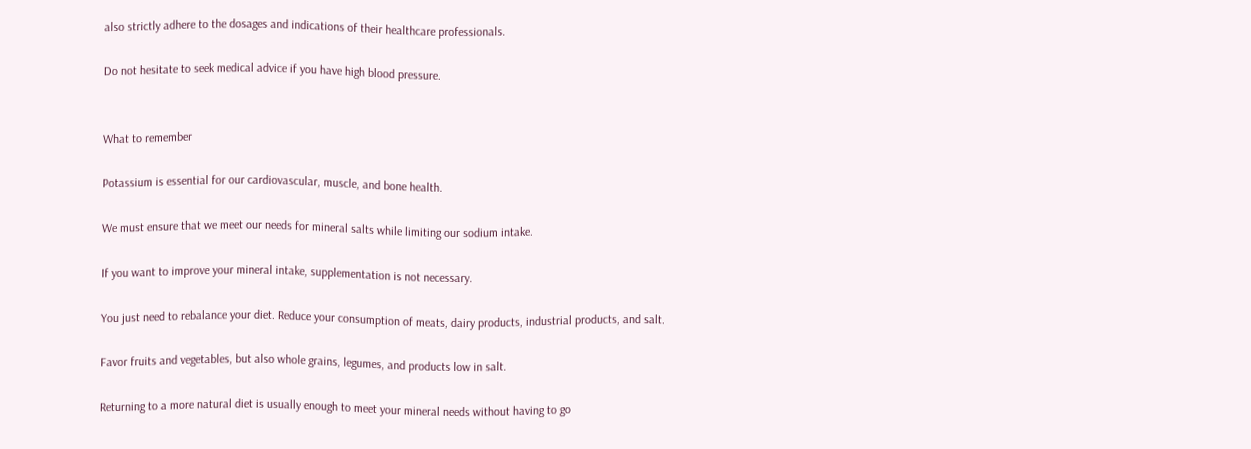also strictly adhere to the dosages and indications of their healthcare professionals.

Do not hesitate to seek medical advice if you have high blood pressure.


What to remember

Potassium is essential for our cardiovascular, muscle, and bone health.

We must ensure that we meet our needs for mineral salts while limiting our sodium intake.

If you want to improve your mineral intake, supplementation is not necessary.

You just need to rebalance your diet. Reduce your consumption of meats, dairy products, industrial products, and salt.

Favor fruits and vegetables, but also whole grains, legumes, and products low in salt.

Returning to a more natural diet is usually enough to meet your mineral needs without having to go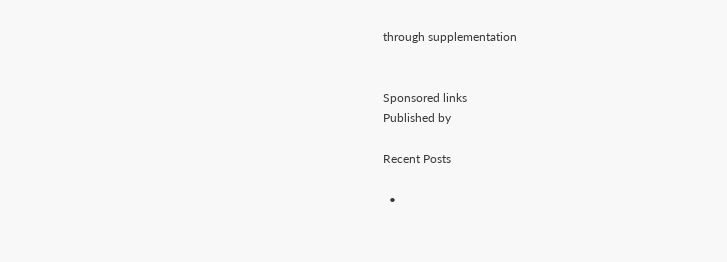through supplementation


Sponsored links
Published by

Recent Posts

  •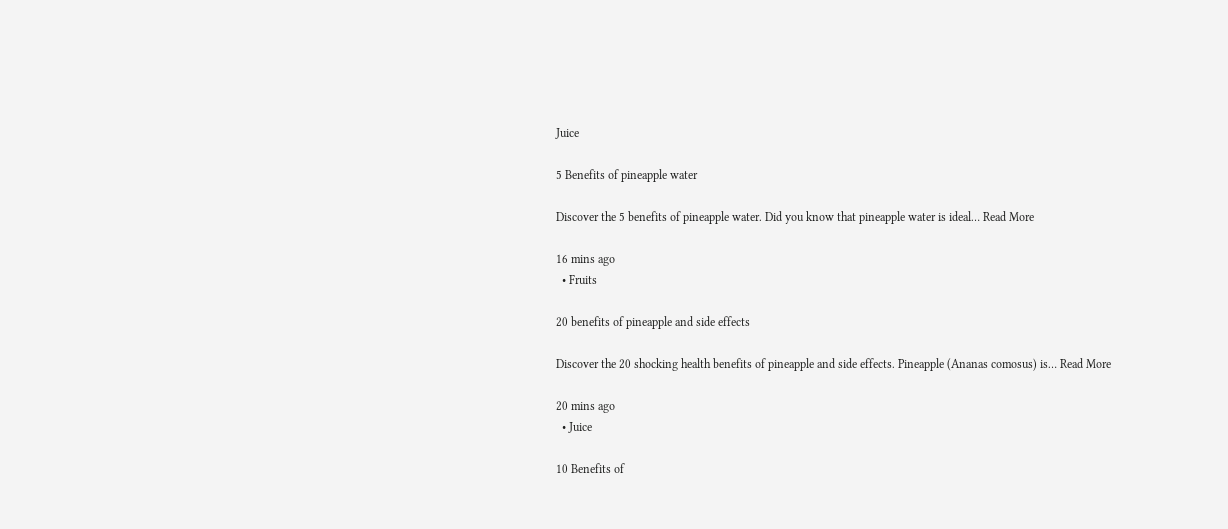Juice

5 Benefits of pineapple water

Discover the 5 benefits of pineapple water. Did you know that pineapple water is ideal… Read More

16 mins ago
  • Fruits

20 benefits of pineapple and side effects

Discover the 20 shocking health benefits of pineapple and side effects. Pineapple (Ananas comosus) is… Read More

20 mins ago
  • Juice

10 Benefits of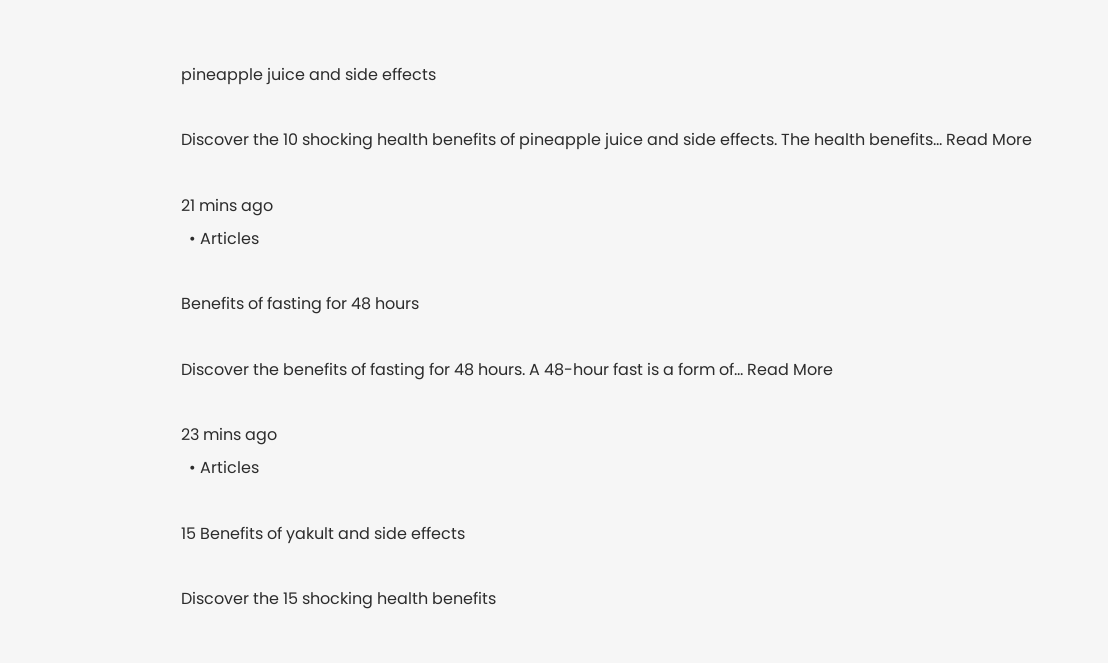pineapple juice and side effects

Discover the 10 shocking health benefits of pineapple juice and side effects. The health benefits… Read More

21 mins ago
  • Articles

Benefits of fasting for 48 hours

Discover the benefits of fasting for 48 hours. A 48-hour fast is a form of… Read More

23 mins ago
  • Articles

15 Benefits of yakult and side effects

Discover the 15 shocking health benefits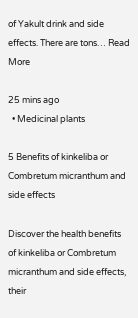of Yakult drink and side effects. There are tons… Read More

25 mins ago
  • Medicinal plants

5 Benefits of kinkeliba or Combretum micranthum and side effects

Discover the health benefits of kinkeliba or Combretum micranthum and side effects, their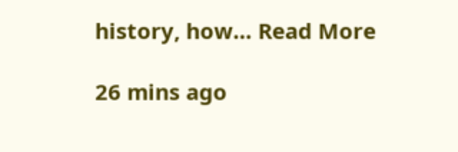history, how… Read More

26 mins ago